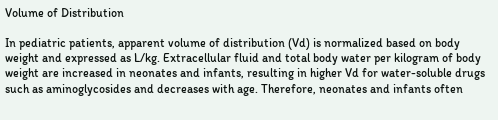Volume of Distribution

In pediatric patients, apparent volume of distribution (Vd) is normalized based on body weight and expressed as L/kg. Extracellular fluid and total body water per kilogram of body weight are increased in neonates and infants, resulting in higher Vd for water-soluble drugs such as aminoglycosides and decreases with age. Therefore, neonates and infants often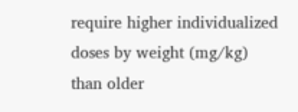require higher individualized doses by weight (mg/kg) than older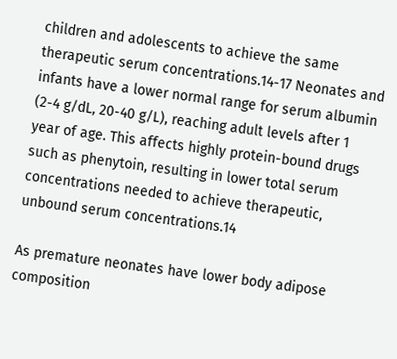children and adolescents to achieve the same therapeutic serum concentrations.14-17 Neonates and infants have a lower normal range for serum albumin (2-4 g/dL, 20-40 g/L), reaching adult levels after 1 year of age. This affects highly protein-bound drugs such as phenytoin, resulting in lower total serum concentrations needed to achieve therapeutic, unbound serum concentrations.14

As premature neonates have lower body adipose composition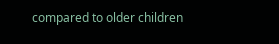compared to older children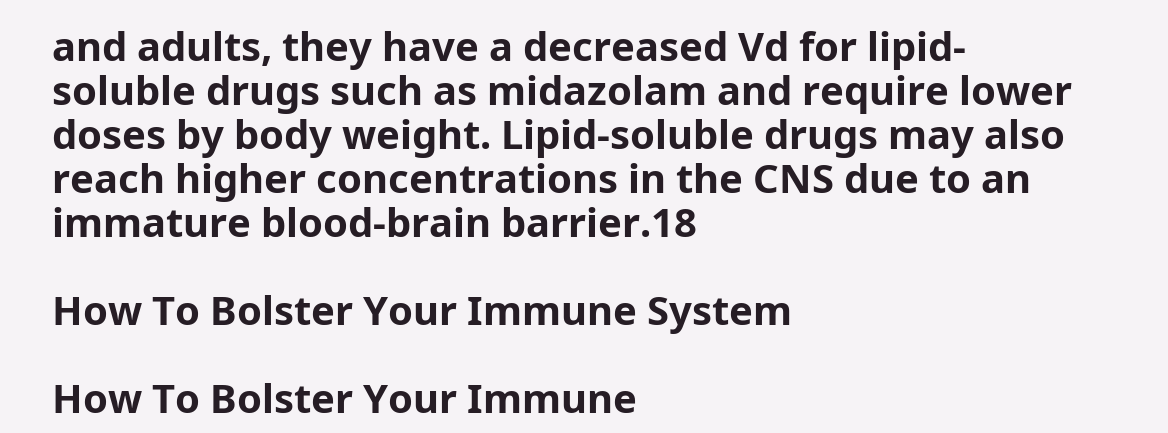and adults, they have a decreased Vd for lipid-soluble drugs such as midazolam and require lower doses by body weight. Lipid-soluble drugs may also reach higher concentrations in the CNS due to an immature blood-brain barrier.18

How To Bolster Your Immune System

How To Bolster Your Immune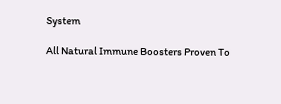System

All Natural Immune Boosters Proven To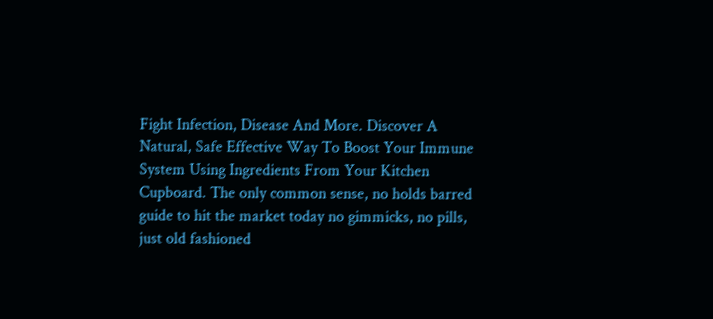Fight Infection, Disease And More. Discover A Natural, Safe Effective Way To Boost Your Immune System Using Ingredients From Your Kitchen Cupboard. The only common sense, no holds barred guide to hit the market today no gimmicks, no pills, just old fashioned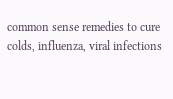common sense remedies to cure colds, influenza, viral infections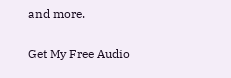and more.

Get My Free Audio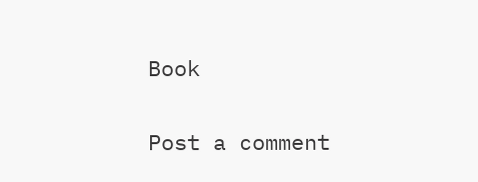Book

Post a comment